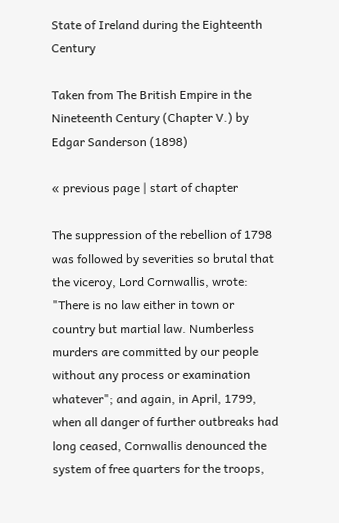State of Ireland during the Eighteenth Century

Taken from The British Empire in the Nineteenth Century (Chapter V.) by Edgar Sanderson (1898)

« previous page | start of chapter

The suppression of the rebellion of 1798 was followed by severities so brutal that the viceroy, Lord Cornwallis, wrote: "There is no law either in town or country but martial law. Numberless murders are committed by our people without any process or examination whatever"; and again, in April, 1799, when all danger of further outbreaks had long ceased, Cornwallis denounced the system of free quarters for the troops,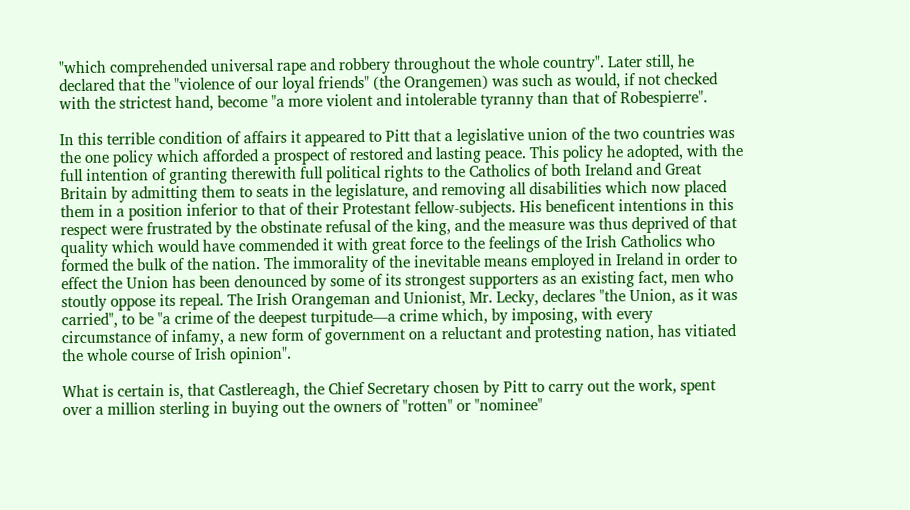"which comprehended universal rape and robbery throughout the whole country". Later still, he declared that the "violence of our loyal friends" (the Orangemen) was such as would, if not checked with the strictest hand, become "a more violent and intolerable tyranny than that of Robespierre".

In this terrible condition of affairs it appeared to Pitt that a legislative union of the two countries was the one policy which afforded a prospect of restored and lasting peace. This policy he adopted, with the full intention of granting therewith full political rights to the Catholics of both Ireland and Great Britain by admitting them to seats in the legislature, and removing all disabilities which now placed them in a position inferior to that of their Protestant fellow-subjects. His beneficent intentions in this respect were frustrated by the obstinate refusal of the king, and the measure was thus deprived of that quality which would have commended it with great force to the feelings of the Irish Catholics who formed the bulk of the nation. The immorality of the inevitable means employed in Ireland in order to effect the Union has been denounced by some of its strongest supporters as an existing fact, men who stoutly oppose its repeal. The Irish Orangeman and Unionist, Mr. Lecky, declares "the Union, as it was carried", to be "a crime of the deepest turpitude—a crime which, by imposing, with every circumstance of infamy, a new form of government on a reluctant and protesting nation, has vitiated the whole course of Irish opinion".

What is certain is, that Castlereagh, the Chief Secretary chosen by Pitt to carry out the work, spent over a million sterling in buying out the owners of "rotten" or "nominee"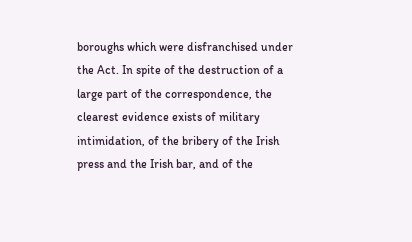boroughs which were disfranchised under the Act. In spite of the destruction of a large part of the correspondence, the clearest evidence exists of military intimidation, of the bribery of the Irish press and the Irish bar, and of the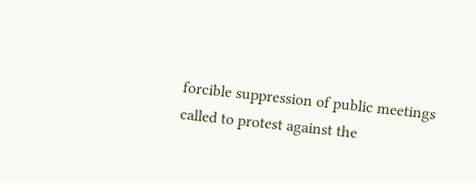forcible suppression of public meetings called to protest against the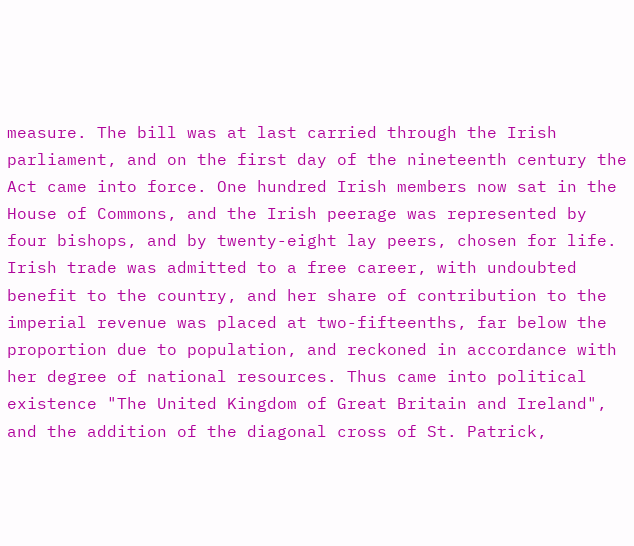measure. The bill was at last carried through the Irish parliament, and on the first day of the nineteenth century the Act came into force. One hundred Irish members now sat in the House of Commons, and the Irish peerage was represented by four bishops, and by twenty-eight lay peers, chosen for life. Irish trade was admitted to a free career, with undoubted benefit to the country, and her share of contribution to the imperial revenue was placed at two-fifteenths, far below the proportion due to population, and reckoned in accordance with her degree of national resources. Thus came into political existence "The United Kingdom of Great Britain and Ireland", and the addition of the diagonal cross of St. Patrick,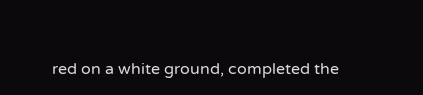red on a white ground, completed the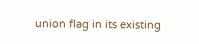union flag in its existing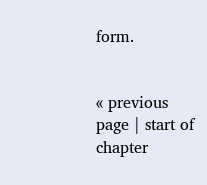form.


« previous page | start of chapter